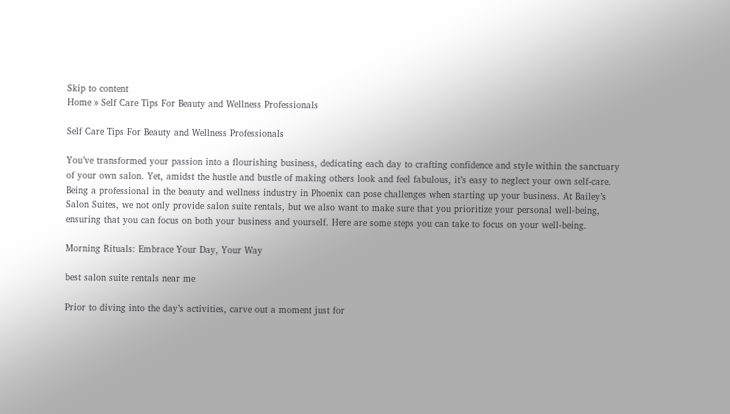Skip to content
Home » Self Care Tips For Beauty and Wellness Professionals

Self Care Tips For Beauty and Wellness Professionals

You’ve transformed your passion into a flourishing business, dedicating each day to crafting confidence and style within the sanctuary of your own salon. Yet, amidst the hustle and bustle of making others look and feel fabulous, it’s easy to neglect your own self-care. Being a professional in the beauty and wellness industry in Phoenix can pose challenges when starting up your business. At Bailey’s Salon Suites, we not only provide salon suite rentals, but we also want to make sure that you prioritize your personal well-being, ensuring that you can focus on both your business and yourself. Here are some steps you can take to focus on your well-being.

Morning Rituals: Embrace Your Day, Your Way

best salon suite rentals near me

Prior to diving into the day’s activities, carve out a moment just for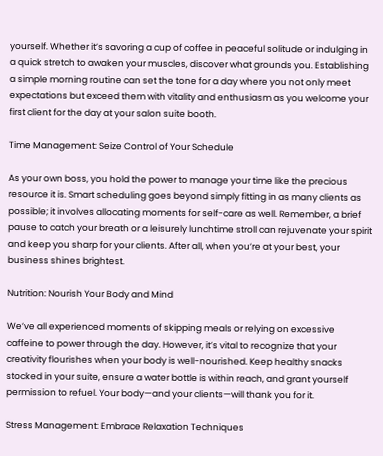yourself. Whether it’s savoring a cup of coffee in peaceful solitude or indulging in a quick stretch to awaken your muscles, discover what grounds you. Establishing a simple morning routine can set the tone for a day where you not only meet expectations but exceed them with vitality and enthusiasm as you welcome your first client for the day at your salon suite booth.

Time Management: Seize Control of Your Schedule

As your own boss, you hold the power to manage your time like the precious resource it is. Smart scheduling goes beyond simply fitting in as many clients as possible; it involves allocating moments for self-care as well. Remember, a brief pause to catch your breath or a leisurely lunchtime stroll can rejuvenate your spirit and keep you sharp for your clients. After all, when you’re at your best, your business shines brightest.

Nutrition: Nourish Your Body and Mind

We’ve all experienced moments of skipping meals or relying on excessive caffeine to power through the day. However, it’s vital to recognize that your creativity flourishes when your body is well-nourished. Keep healthy snacks stocked in your suite, ensure a water bottle is within reach, and grant yourself permission to refuel. Your body—and your clients—will thank you for it.

Stress Management: Embrace Relaxation Techniques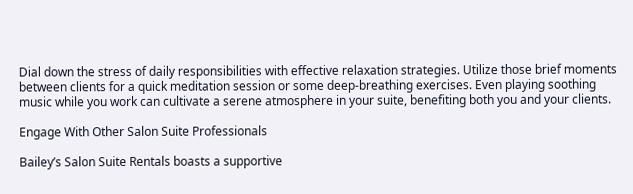Dial down the stress of daily responsibilities with effective relaxation strategies. Utilize those brief moments between clients for a quick meditation session or some deep-breathing exercises. Even playing soothing music while you work can cultivate a serene atmosphere in your suite, benefiting both you and your clients.

Engage With Other Salon Suite Professionals

Bailey’s Salon Suite Rentals boasts a supportive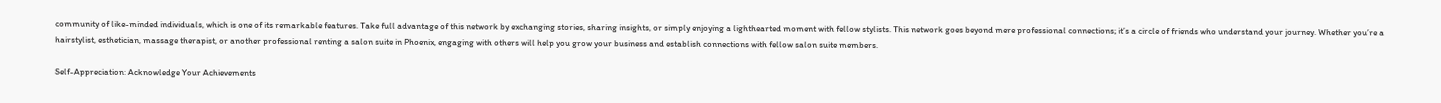community of like-minded individuals, which is one of its remarkable features. Take full advantage of this network by exchanging stories, sharing insights, or simply enjoying a lighthearted moment with fellow stylists. This network goes beyond mere professional connections; it’s a circle of friends who understand your journey. Whether you’re a hairstylist, esthetician, massage therapist, or another professional renting a salon suite in Phoenix, engaging with others will help you grow your business and establish connections with fellow salon suite members.

Self-Appreciation: Acknowledge Your Achievements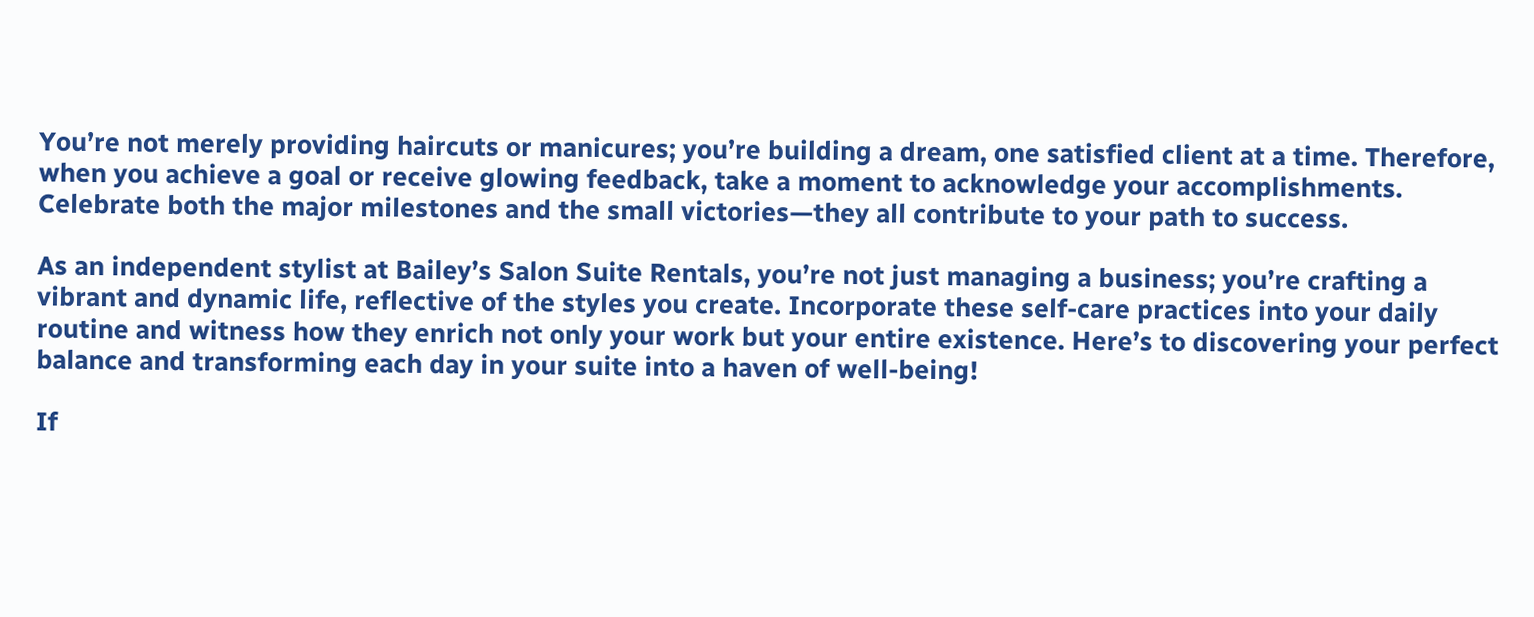You’re not merely providing haircuts or manicures; you’re building a dream, one satisfied client at a time. Therefore, when you achieve a goal or receive glowing feedback, take a moment to acknowledge your accomplishments. Celebrate both the major milestones and the small victories—they all contribute to your path to success.

As an independent stylist at Bailey’s Salon Suite Rentals, you’re not just managing a business; you’re crafting a vibrant and dynamic life, reflective of the styles you create. Incorporate these self-care practices into your daily routine and witness how they enrich not only your work but your entire existence. Here’s to discovering your perfect balance and transforming each day in your suite into a haven of well-being!

If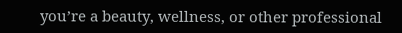you’re a beauty, wellness, or other professional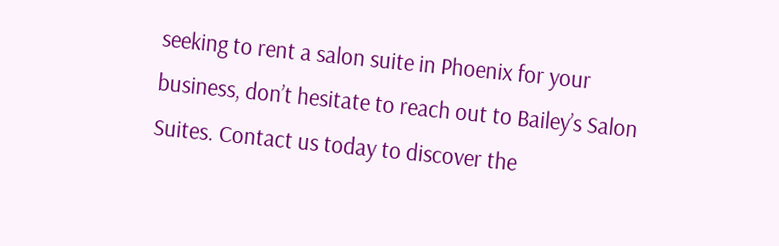seeking to rent a salon suite in Phoenix for your business, don’t hesitate to reach out to Bailey’s Salon Suites. Contact us today to discover the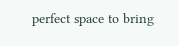perfect space to bring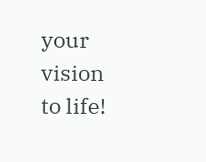your vision to life!